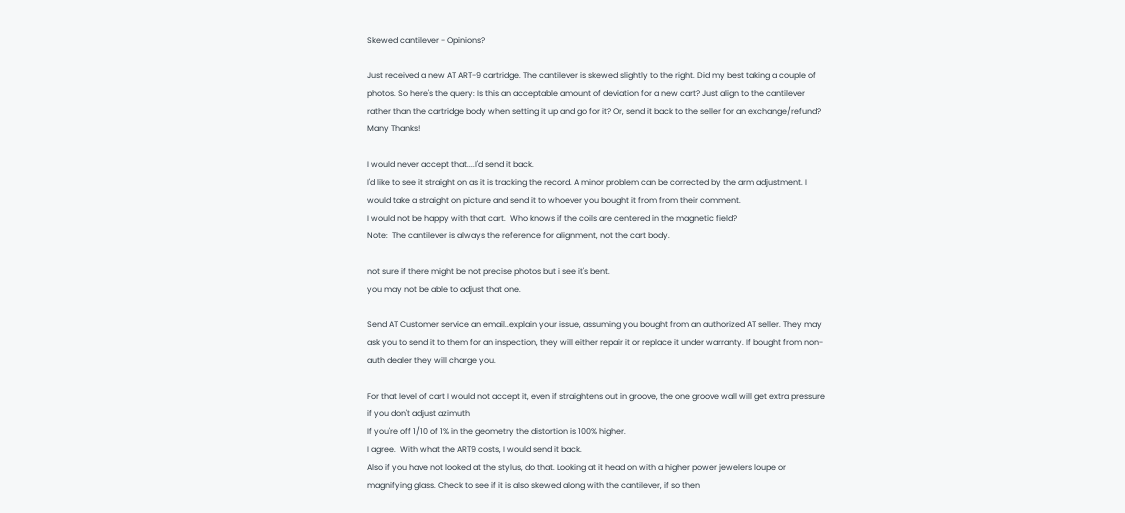Skewed cantilever - Opinions?

Just received a new AT ART-9 cartridge. The cantilever is skewed slightly to the right. Did my best taking a couple of photos. So here's the query: Is this an acceptable amount of deviation for a new cart? Just align to the cantilever rather than the cartridge body when setting it up and go for it? Or, send it back to the seller for an exchange/refund? Many Thanks!

I would never accept that....I'd send it back.
I'd like to see it straight on as it is tracking the record. A minor problem can be corrected by the arm adjustment. I would take a straight on picture and send it to whoever you bought it from from their comment.
I would not be happy with that cart.  Who knows if the coils are centered in the magnetic field?
Note:  The cantilever is always the reference for alignment, not the cart body.

not sure if there might be not precise photos but i see it's bent.
you may not be able to adjust that one.

Send AT Customer service an email..explain your issue, assuming you bought from an authorized AT seller. They may ask you to send it to them for an inspection, they will either repair it or replace it under warranty. If bought from non-auth dealer they will charge you.

For that level of cart I would not accept it, even if straightens out in groove, the one groove wall will get extra pressure if you don't adjust azimuth
If you're off 1/10 of 1% in the geometry the distortion is 100% higher.
I agree.  With what the ART9 costs, I would send it back.
Also if you have not looked at the stylus, do that. Looking at it head on with a higher power jewelers loupe or magnifying glass. Check to see if it is also skewed along with the cantilever, if so then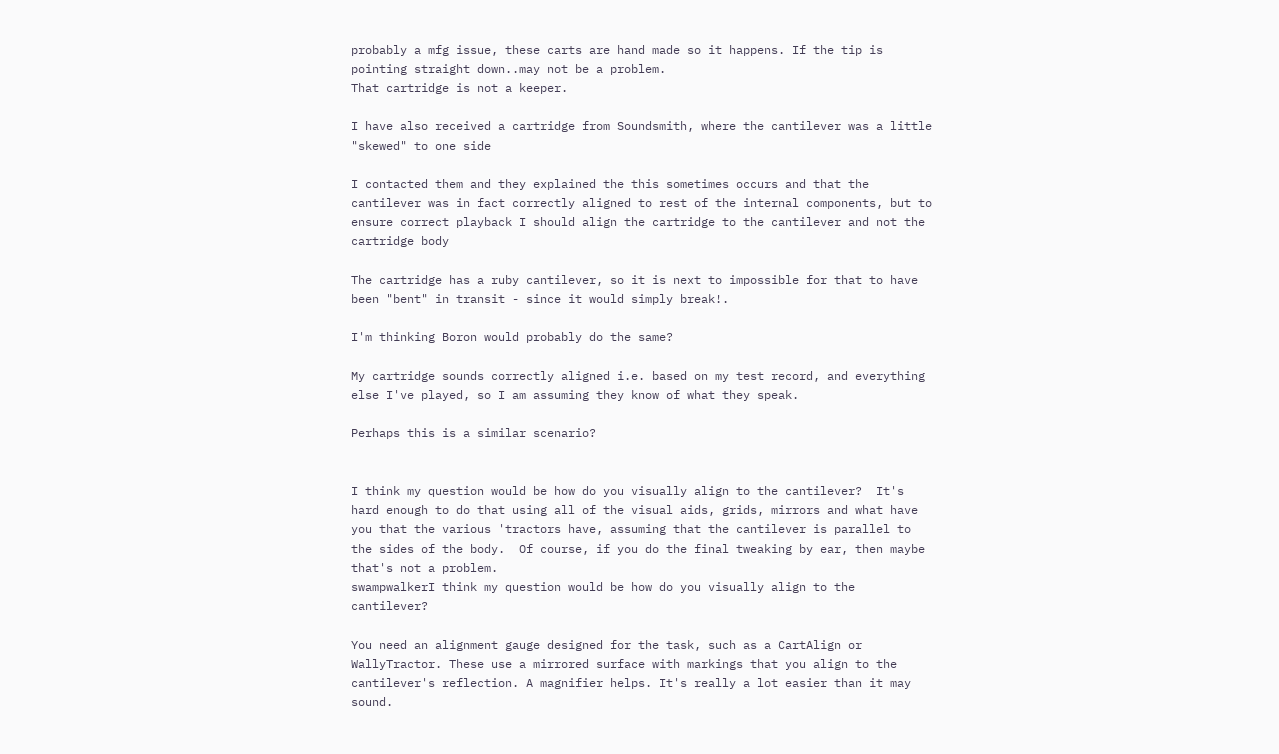probably a mfg issue, these carts are hand made so it happens. If the tip is pointing straight down..may not be a problem.
That cartridge is not a keeper.

I have also received a cartridge from Soundsmith, where the cantilever was a little "skewed" to one side

I contacted them and they explained the this sometimes occurs and that the cantilever was in fact correctly aligned to rest of the internal components, but to ensure correct playback I should align the cartridge to the cantilever and not the cartridge body

The cartridge has a ruby cantilever, so it is next to impossible for that to have been "bent" in transit - since it would simply break!.

I'm thinking Boron would probably do the same?

My cartridge sounds correctly aligned i.e. based on my test record, and everything else I've played, so I am assuming they know of what they speak.

Perhaps this is a similar scenario?


I think my question would be how do you visually align to the cantilever?  It's hard enough to do that using all of the visual aids, grids, mirrors and what have you that the various 'tractors have, assuming that the cantilever is parallel to the sides of the body.  Of course, if you do the final tweaking by ear, then maybe that's not a problem.
swampwalkerI think my question would be how do you visually align to the cantilever?

You need an alignment gauge designed for the task, such as a CartAlign or WallyTractor. These use a mirrored surface with markings that you align to the cantilever's reflection. A magnifier helps. It's really a lot easier than it may sound.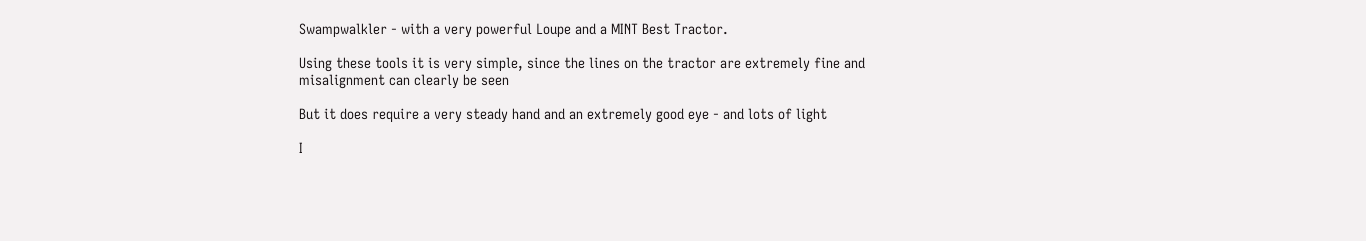Swampwalkler - with a very powerful Loupe and a MINT Best Tractor.

Using these tools it is very simple, since the lines on the tractor are extremely fine and misalignment can clearly be seen

But it does require a very steady hand and an extremely good eye - and lots of light

I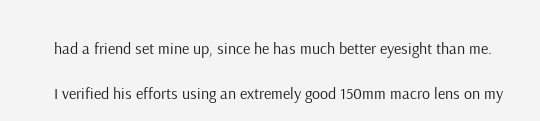had a friend set mine up, since he has much better eyesight than me.

I verified his efforts using an extremely good 150mm macro lens on my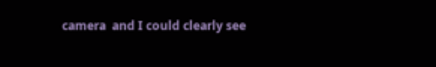camera  and I could clearly see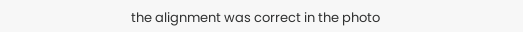the alignment was correct in the photo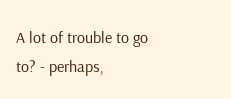A lot of trouble to go to? - perhaps,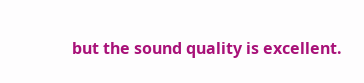but the sound quality is excellent.